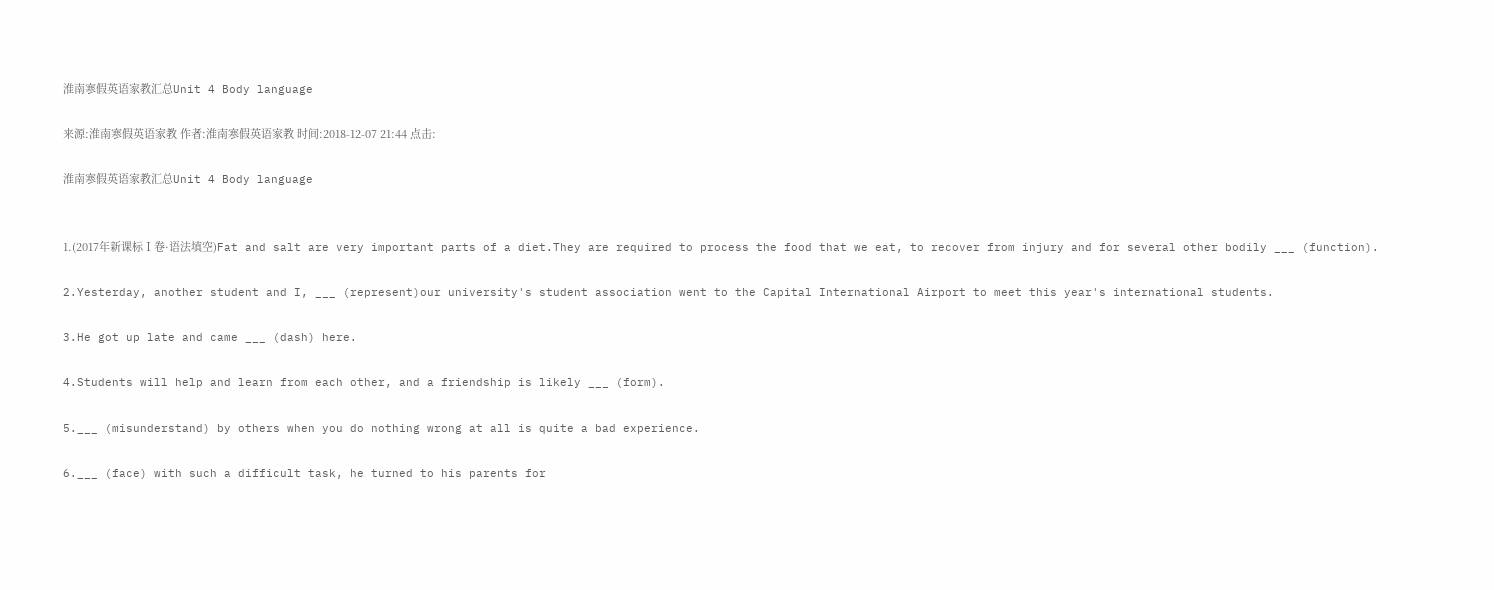淮南寒假英语家教汇总Unit 4 Body language

来源:淮南寒假英语家教 作者:淮南寒假英语家教 时间:2018-12-07 21:44 点击:

淮南寒假英语家教汇总Unit 4 Body language


1.(2017年新课标Ⅰ卷·语法填空)Fat and salt are very important parts of a diet.They are required to process the food that we eat, to recover from injury and for several other bodily ___ (function).

2.Yesterday, another student and I, ___ (represent)our university's student association went to the Capital International Airport to meet this year's international students.

3.He got up late and came ___ (dash) here.

4.Students will help and learn from each other, and a friendship is likely ___ (form).

5.___ (misunderstand) by others when you do nothing wrong at all is quite a bad experience.

6.___ (face) with such a difficult task, he turned to his parents for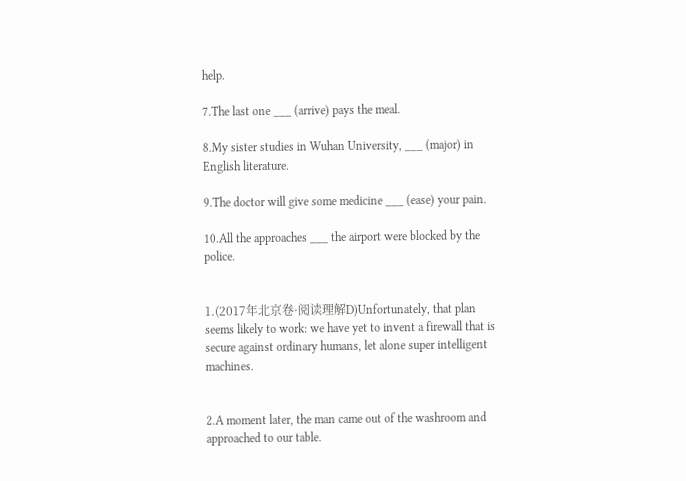help.

7.The last one ___ (arrive) pays the meal.

8.My sister studies in Wuhan University, ___ (major) in English literature.

9.The doctor will give some medicine ___ (ease) your pain.

10.All the approaches ___ the airport were blocked by the police.


1.(2017年北京卷·阅读理解D)Unfortunately, that plan seems likely to work: we have yet to invent a firewall that is secure against ordinary humans, let alone super intelligent machines.


2.A moment later, the man came out of the washroom and approached to our table.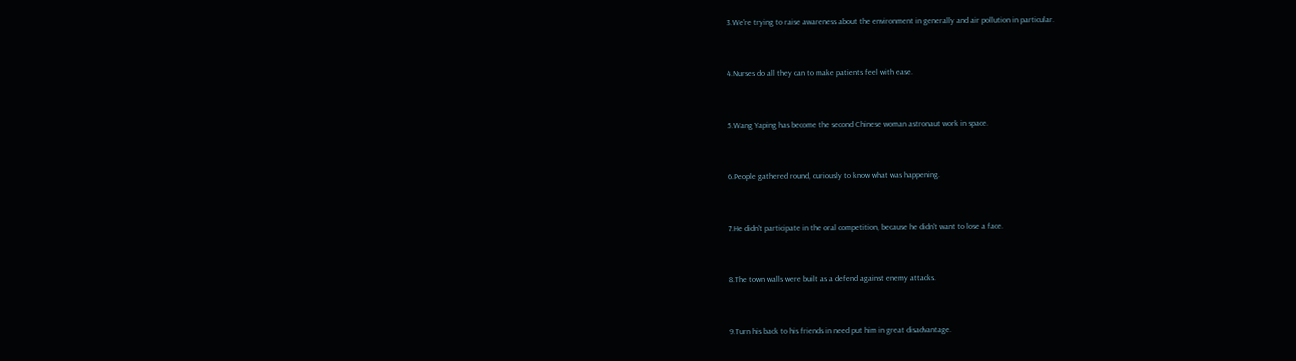3.We're trying to raise awareness about the environment in generally and air pollution in particular.


4.Nurses do all they can to make patients feel with ease.


5.Wang Yaping has become the second Chinese woman astronaut work in space.


6.People gathered round, curiously to know what was happening.


7.He didn't participate in the oral competition, because he didn't want to lose a face.


8.The town walls were built as a defend against enemy attacks.


9.Turn his back to his friends in need put him in great disadvantage.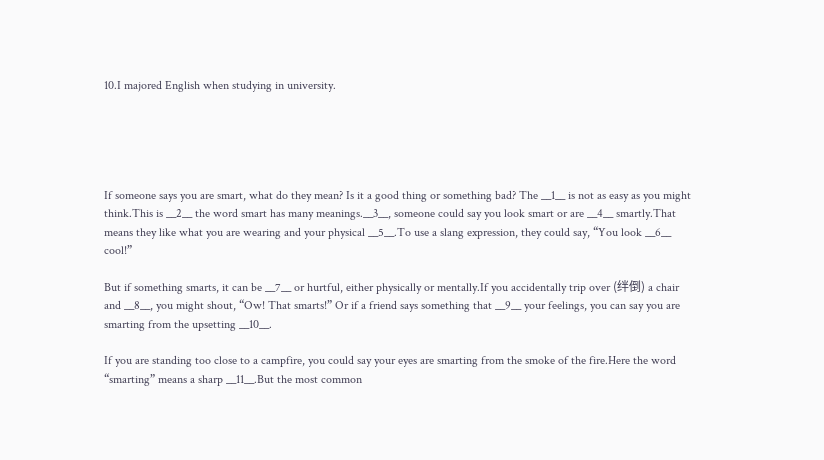10.I majored English when studying in university.





If someone says you are smart, what do they mean? Is it a good thing or something bad? The __1__ is not as easy as you might think.This is __2__ the word smart has many meanings.__3__, someone could say you look smart or are __4__ smartly.That means they like what you are wearing and your physical __5__.To use a slang expression, they could say, “You look __6__ cool!”

But if something smarts, it can be __7__ or hurtful, either physically or mentally.If you accidentally trip over (绊倒) a chair and __8__, you might shout, “Ow! That smarts!” Or if a friend says something that __9__ your feelings, you can say you are smarting from the upsetting __10__.

If you are standing too close to a campfire, you could say your eyes are smarting from the smoke of the fire.Here the word “smarting” means a sharp __11__.But the most common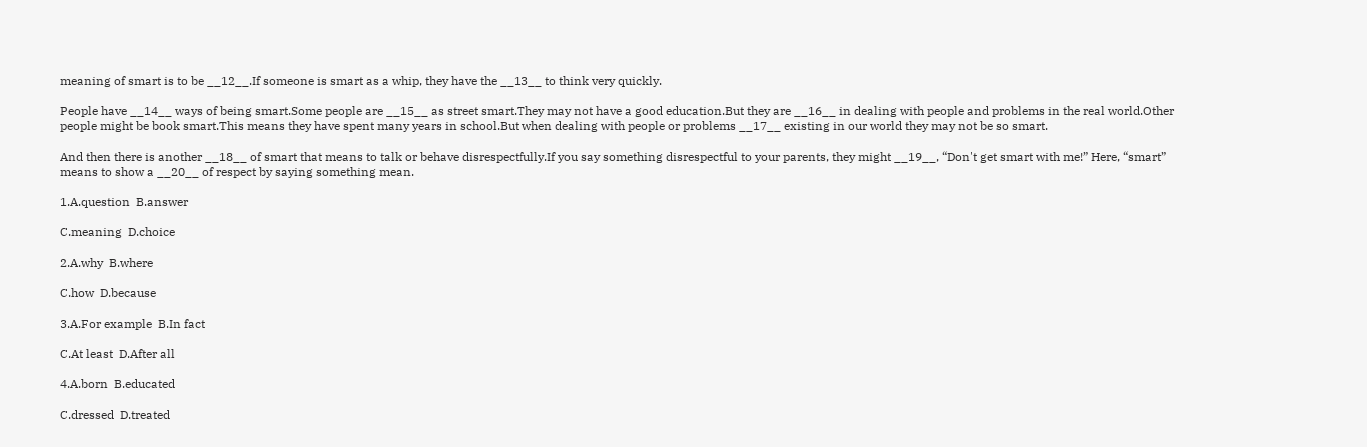meaning of smart is to be __12__.If someone is smart as a whip, they have the __13__ to think very quickly.

People have __14__ ways of being smart.Some people are __15__ as street smart.They may not have a good education.But they are __16__ in dealing with people and problems in the real world.Other people might be book smart.This means they have spent many years in school.But when dealing with people or problems __17__ existing in our world they may not be so smart.

And then there is another __18__ of smart that means to talk or behave disrespectfully.If you say something disrespectful to your parents, they might __19__, “Don't get smart with me!” Here, “smart” means to show a __20__ of respect by saying something mean.

1.A.question  B.answer

C.meaning  D.choice

2.A.why  B.where

C.how  D.because

3.A.For example  B.In fact

C.At least  D.After all

4.A.born  B.educated

C.dressed  D.treated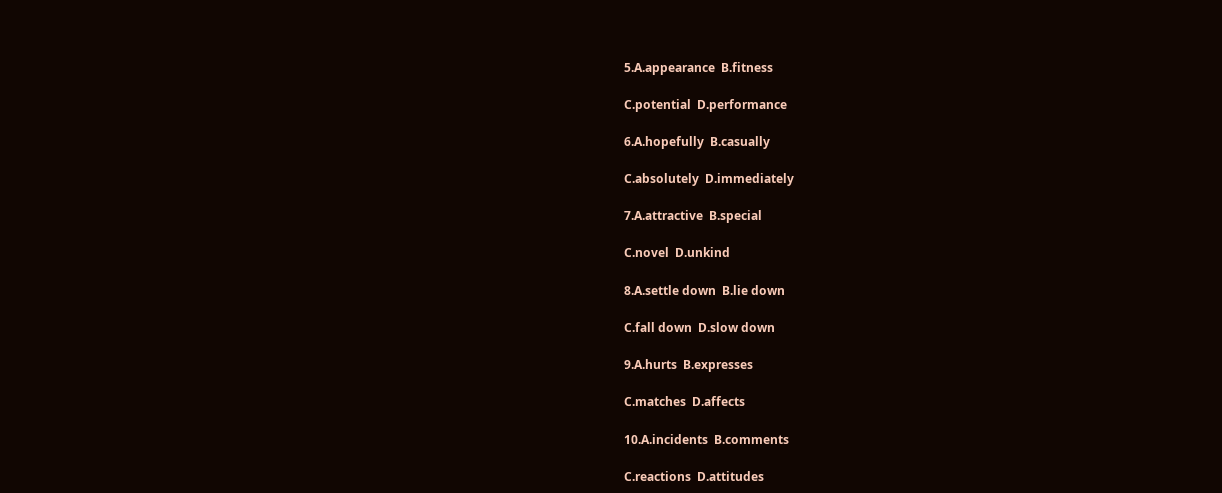5.A.appearance  B.fitness

C.potential  D.performance

6.A.hopefully  B.casually

C.absolutely  D.immediately

7.A.attractive  B.special

C.novel  D.unkind

8.A.settle down  B.lie down

C.fall down  D.slow down

9.A.hurts  B.expresses

C.matches  D.affects

10.A.incidents  B.comments

C.reactions  D.attitudes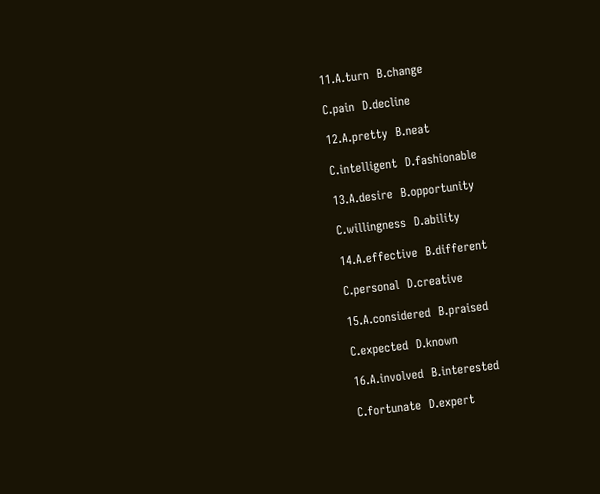11.A.turn  B.change

C.pain  D.decline

12.A.pretty  B.neat

C.intelligent  D.fashionable

13.A.desire  B.opportunity

C.willingness  D.ability

14.A.effective  B.different

C.personal  D.creative

15.A.considered  B.praised

C.expected  D.known

16.A.involved  B.interested

C.fortunate  D.expert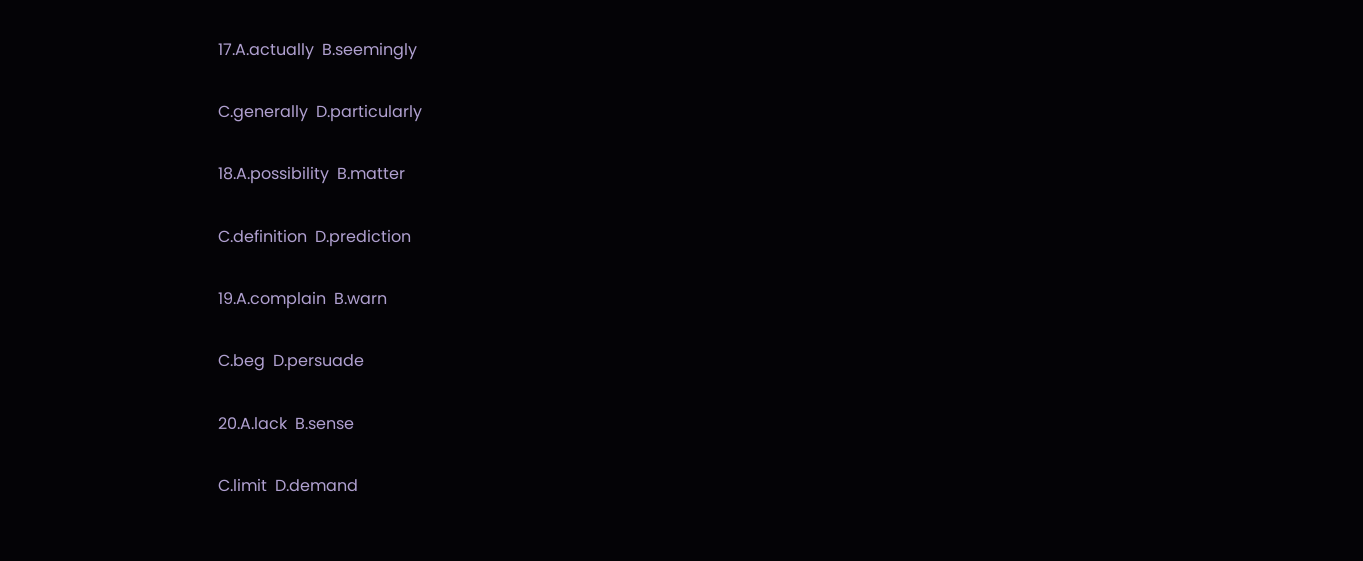17.A.actually  B.seemingly

C.generally  D.particularly

18.A.possibility  B.matter

C.definition  D.prediction

19.A.complain  B.warn

C.beg  D.persuade

20.A.lack  B.sense

C.limit  D.demand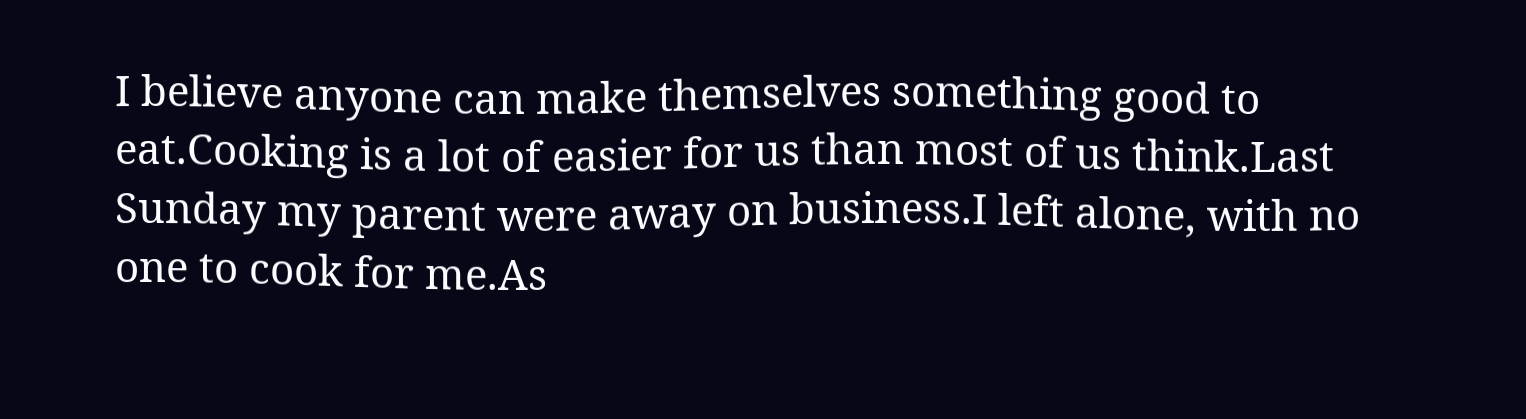I believe anyone can make themselves something good to eat.Cooking is a lot of easier for us than most of us think.Last Sunday my parent were away on business.I left alone, with no one to cook for me.As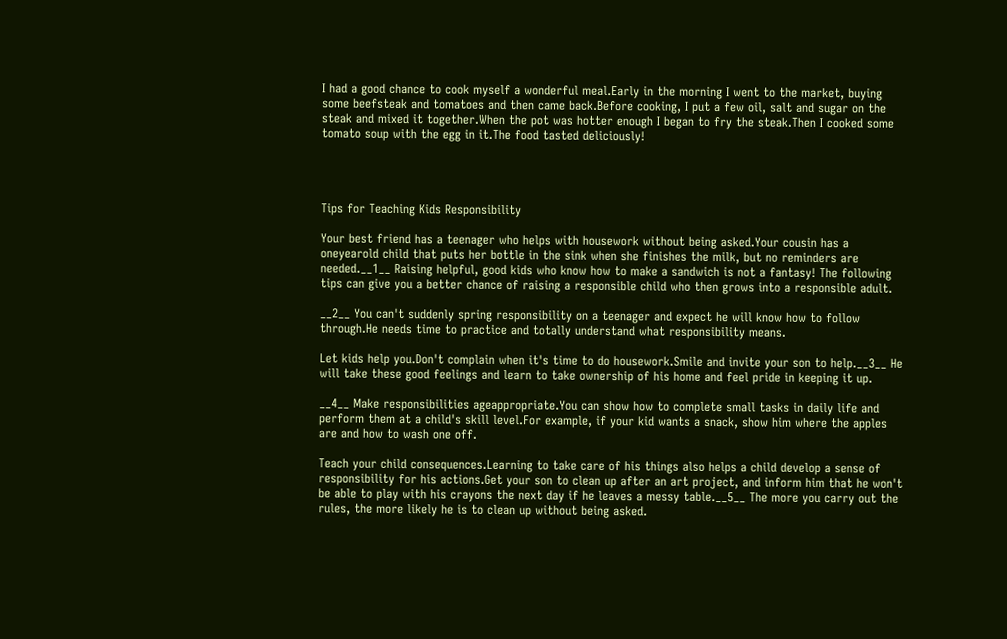I had a good chance to cook myself a wonderful meal.Early in the morning I went to the market, buying some beefsteak and tomatoes and then came back.Before cooking, I put a few oil, salt and sugar on the steak and mixed it together.When the pot was hotter enough I began to fry the steak.Then I cooked some tomato soup with the egg in it.The food tasted deliciously!




Tips for Teaching Kids Responsibility

Your best friend has a teenager who helps with housework without being asked.Your cousin has a oneyearold child that puts her bottle in the sink when she finishes the milk, but no reminders are needed.__1__ Raising helpful, good kids who know how to make a sandwich is not a fantasy! The following tips can give you a better chance of raising a responsible child who then grows into a responsible adult.

__2__ You can't suddenly spring responsibility on a teenager and expect he will know how to follow through.He needs time to practice and totally understand what responsibility means.

Let kids help you.Don't complain when it's time to do housework.Smile and invite your son to help.__3__ He will take these good feelings and learn to take ownership of his home and feel pride in keeping it up.

__4__ Make responsibilities ageappropriate.You can show how to complete small tasks in daily life and perform them at a child's skill level.For example, if your kid wants a snack, show him where the apples are and how to wash one off.

Teach your child consequences.Learning to take care of his things also helps a child develop a sense of responsibility for his actions.Get your son to clean up after an art project, and inform him that he won't be able to play with his crayons the next day if he leaves a messy table.__5__ The more you carry out the rules, the more likely he is to clean up without being asked.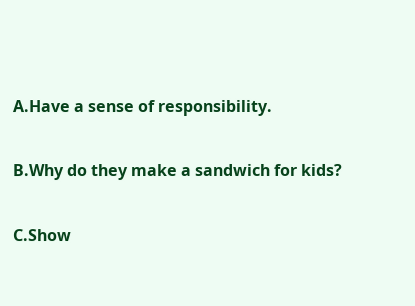A.Have a sense of responsibility.

B.Why do they make a sandwich for kids?

C.Show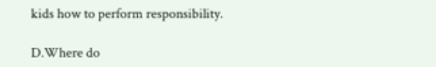kids how to perform responsibility.

D.Where do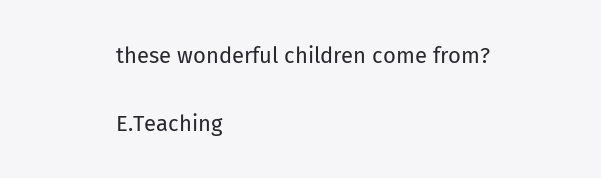these wonderful children come from?

E.Teaching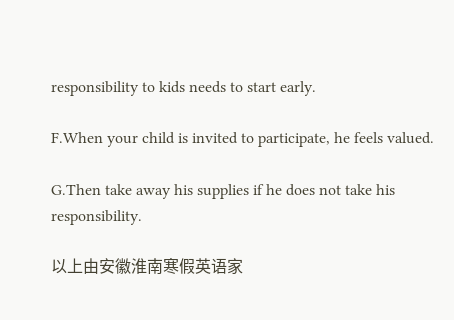responsibility to kids needs to start early.

F.When your child is invited to participate, he feels valued.

G.Then take away his supplies if he does not take his responsibility.

以上由安徽淮南寒假英语家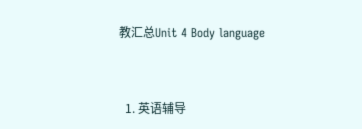教汇总Unit 4 Body language


  1. 英语辅导